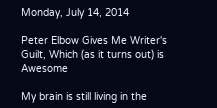Monday, July 14, 2014

Peter Elbow Gives Me Writer's Guilt, Which (as it turns out) is Awesome

My brain is still living in the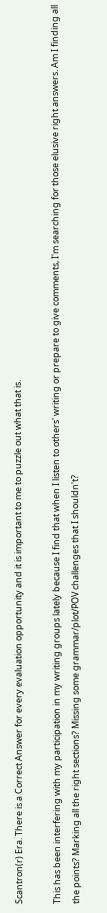Scantron(r) Era. There is a Correct Answer for every evaluation opportunity and it is important to me to puzzle out what that is.

This has been interfering with my participation in my writing groups lately because I find that when I listen to others' writing or prepare to give comments, I'm searching for those elusive right answers. Am I finding all the points? Marking all the right sections? Missing some grammar/plot/POV challenges that I shouldn't?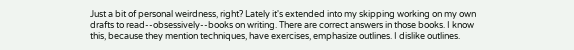Just a bit of personal weirdness, right? Lately it's extended into my skipping working on my own drafts to read--obsessively--books on writing. There are correct answers in those books. I know this, because they mention techniques, have exercises, emphasize outlines. I dislike outlines.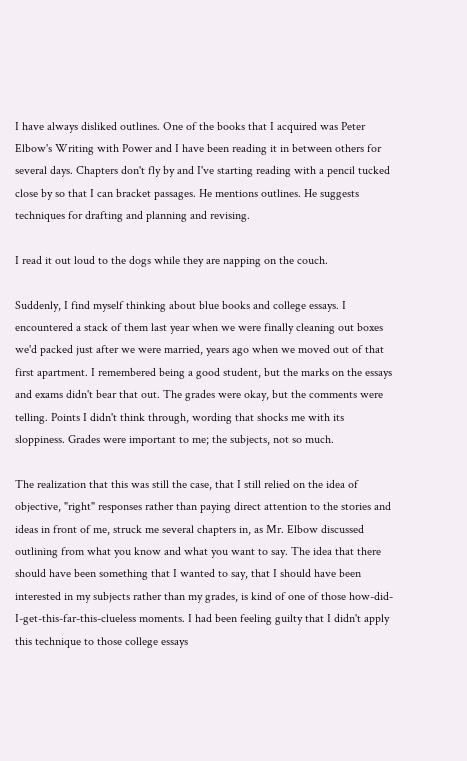I have always disliked outlines. One of the books that I acquired was Peter Elbow's Writing with Power and I have been reading it in between others for several days. Chapters don't fly by and I've starting reading with a pencil tucked close by so that I can bracket passages. He mentions outlines. He suggests techniques for drafting and planning and revising.

I read it out loud to the dogs while they are napping on the couch.

Suddenly, I find myself thinking about blue books and college essays. I encountered a stack of them last year when we were finally cleaning out boxes we'd packed just after we were married, years ago when we moved out of that first apartment. I remembered being a good student, but the marks on the essays and exams didn't bear that out. The grades were okay, but the comments were telling. Points I didn't think through, wording that shocks me with its sloppiness. Grades were important to me; the subjects, not so much.

The realization that this was still the case, that I still relied on the idea of objective, "right" responses rather than paying direct attention to the stories and ideas in front of me, struck me several chapters in, as Mr. Elbow discussed outlining from what you know and what you want to say. The idea that there should have been something that I wanted to say, that I should have been interested in my subjects rather than my grades, is kind of one of those how-did-I-get-this-far-this-clueless moments. I had been feeling guilty that I didn't apply this technique to those college essays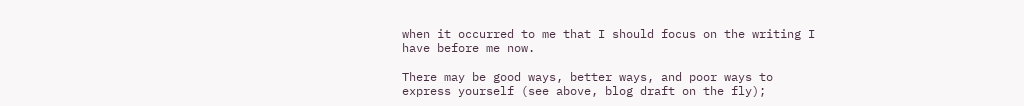when it occurred to me that I should focus on the writing I have before me now.

There may be good ways, better ways, and poor ways to express yourself (see above, blog draft on the fly);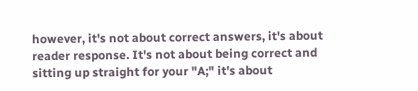however, it's not about correct answers, it's about reader response. It's not about being correct and sitting up straight for your "A;" it's about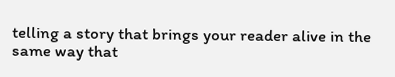telling a story that brings your reader alive in the same way that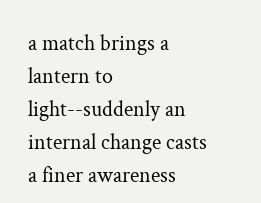a match brings a lantern to light--suddenly an internal change casts a finer awareness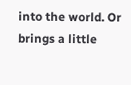into the world. Or brings a little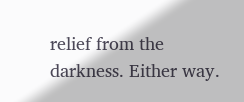relief from the darkness. Either way.